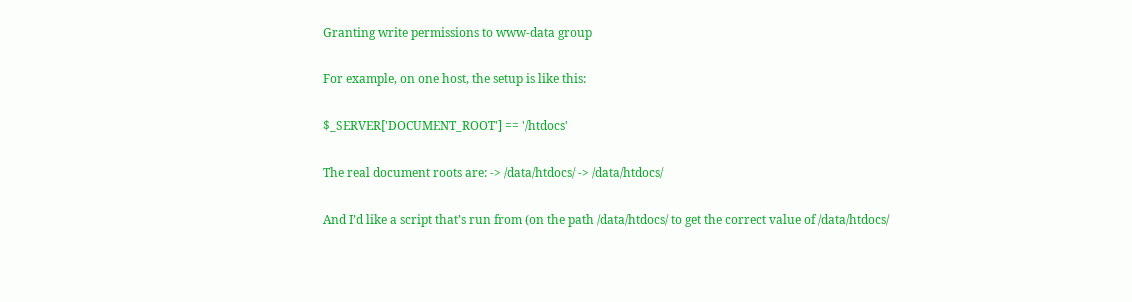Granting write permissions to www-data group

For example, on one host, the setup is like this:

$_SERVER['DOCUMENT_ROOT'] == '/htdocs'

The real document roots are: -> /data/htdocs/ -> /data/htdocs/

And I’d like a script that’s run from (on the path /data/htdocs/ to get the correct value of /data/htdocs/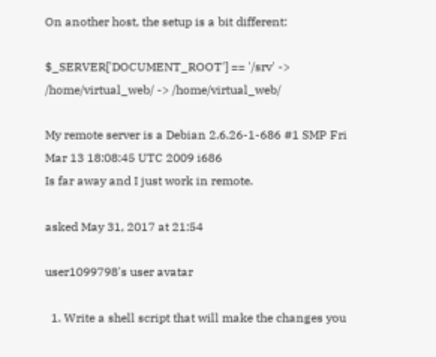On another host, the setup is a bit different:

$_SERVER['DOCUMENT_ROOT'] == '/srv' -> /home/virtual_web/ -> /home/virtual_web/

My remote server is a Debian 2.6.26-1-686 #1 SMP Fri Mar 13 18:08:45 UTC 2009 i686
Is far away and I just work in remote.

asked May 31, 2017 at 21:54

user1099798's user avatar

  1. Write a shell script that will make the changes you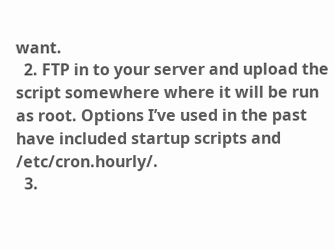want.
  2. FTP in to your server and upload the script somewhere where it will be run as root. Options I’ve used in the past have included startup scripts and /etc/cron.hourly/.
  3.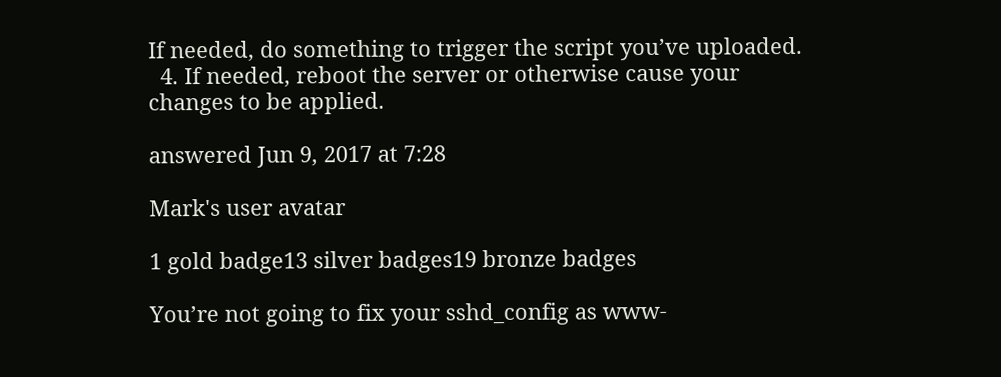If needed, do something to trigger the script you’ve uploaded.
  4. If needed, reboot the server or otherwise cause your changes to be applied.

answered Jun 9, 2017 at 7:28

Mark's user avatar

1 gold badge13 silver badges19 bronze badges

You’re not going to fix your sshd_config as www-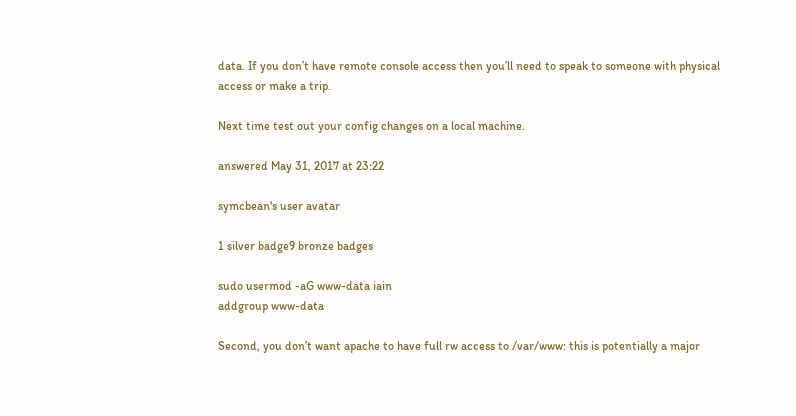data. If you don’t have remote console access then you’ll need to speak to someone with physical access or make a trip.

Next time test out your config changes on a local machine.

answered May 31, 2017 at 23:22

symcbean's user avatar

1 silver badge9 bronze badges

sudo usermod -aG www-data iain
addgroup www-data

Second, you don’t want apache to have full rw access to /var/www: this is potentially a major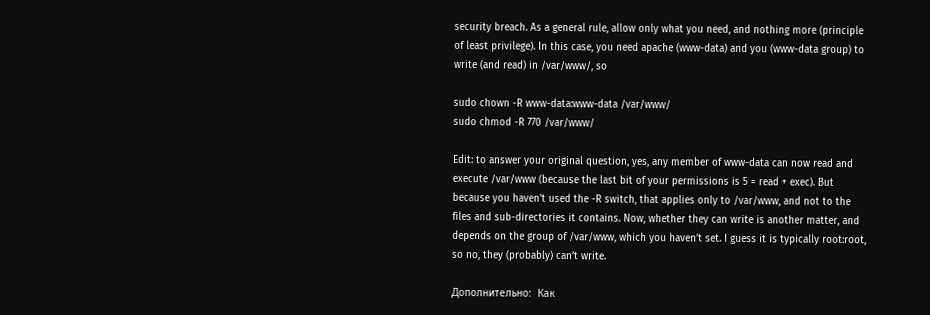security breach. As a general rule, allow only what you need, and nothing more (principle of least privilege). In this case, you need apache (www-data) and you (www-data group) to write (and read) in /var/www/, so

sudo chown -R www-data:www-data /var/www/
sudo chmod -R 770 /var/www/

Edit: to answer your original question, yes, any member of www-data can now read and execute /var/www (because the last bit of your permissions is 5 = read + exec). But because you haven’t used the -R switch, that applies only to /var/www, and not to the files and sub-directories it contains. Now, whether they can write is another matter, and depends on the group of /var/www, which you haven’t set. I guess it is typically root:root, so no, they (probably) can’t write.

Дополнительно:  Как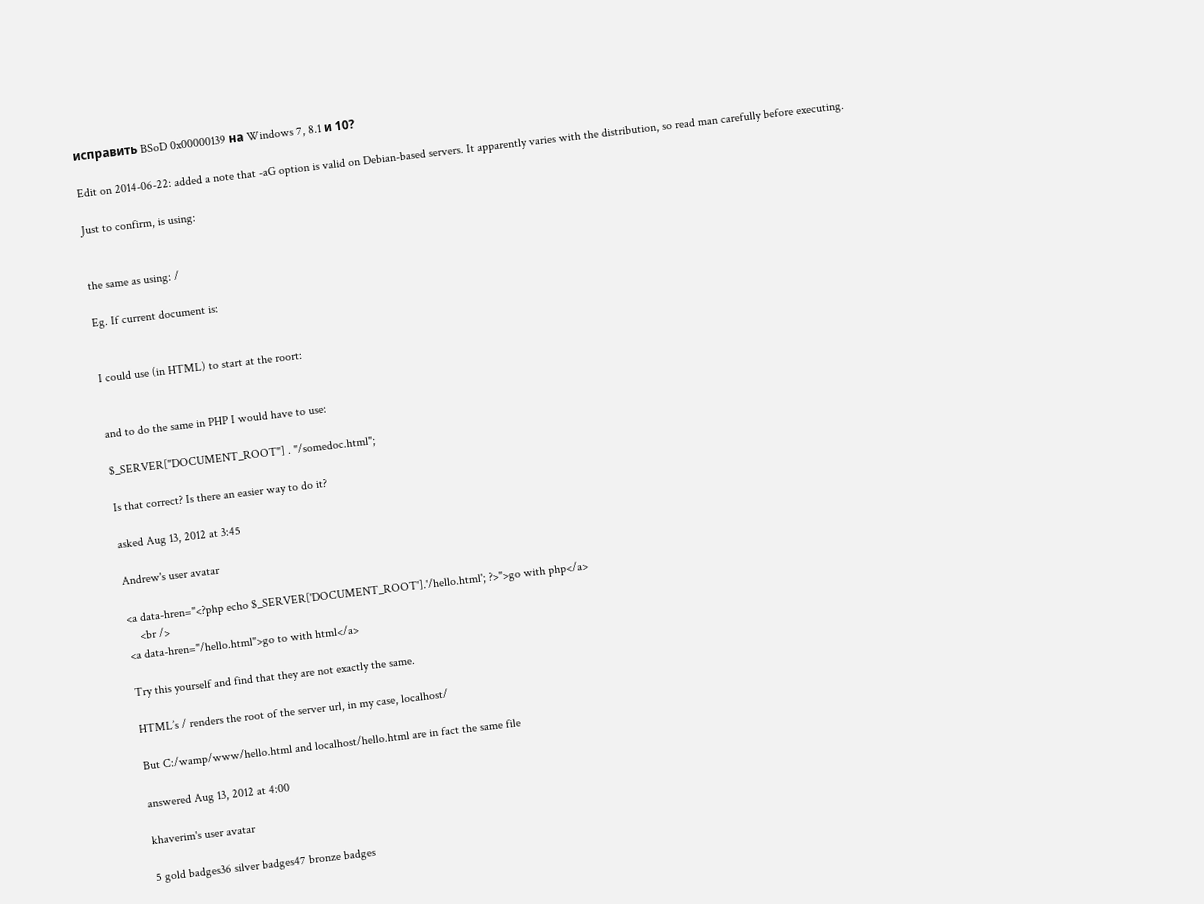исправить BSoD 0x00000139 на Windows 7, 8.1 и 10?

Edit on 2014-06-22: added a note that -aG option is valid on Debian-based servers. It apparently varies with the distribution, so read man carefully before executing.

Just to confirm, is using:


the same as using: /

Eg. If current document is:


I could use (in HTML) to start at the roort:


and to do the same in PHP I would have to use:

$_SERVER["DOCUMENT_ROOT"] . "/somedoc.html";

Is that correct? Is there an easier way to do it?

asked Aug 13, 2012 at 3:45

Andrew's user avatar

<a data-hren="<?php echo $_SERVER['DOCUMENT_ROOT'].'/hello.html'; ?>">go with php</a>
    <br />
<a data-hren="/hello.html">go to with html</a>

Try this yourself and find that they are not exactly the same.

HTML’s / renders the root of the server url, in my case, localhost/

But C:/wamp/www/hello.html and localhost/hello.html are in fact the same file

answered Aug 13, 2012 at 4:00

khaverim's user avatar

5 gold badges36 silver badges47 bronze badges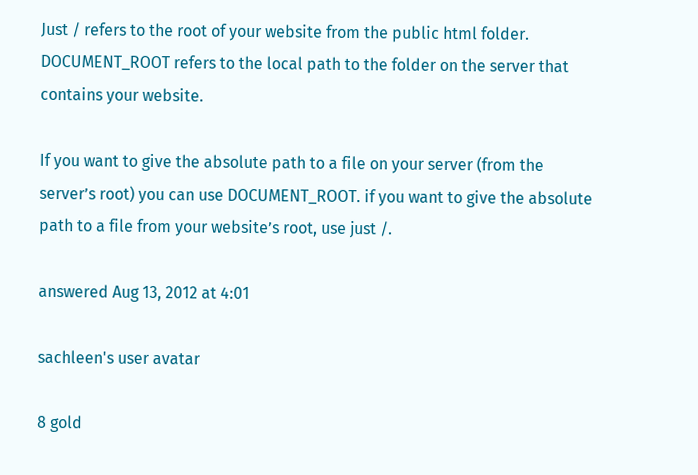Just / refers to the root of your website from the public html folder. DOCUMENT_ROOT refers to the local path to the folder on the server that contains your website.

If you want to give the absolute path to a file on your server (from the server’s root) you can use DOCUMENT_ROOT. if you want to give the absolute path to a file from your website’s root, use just /.

answered Aug 13, 2012 at 4:01

sachleen's user avatar

8 gold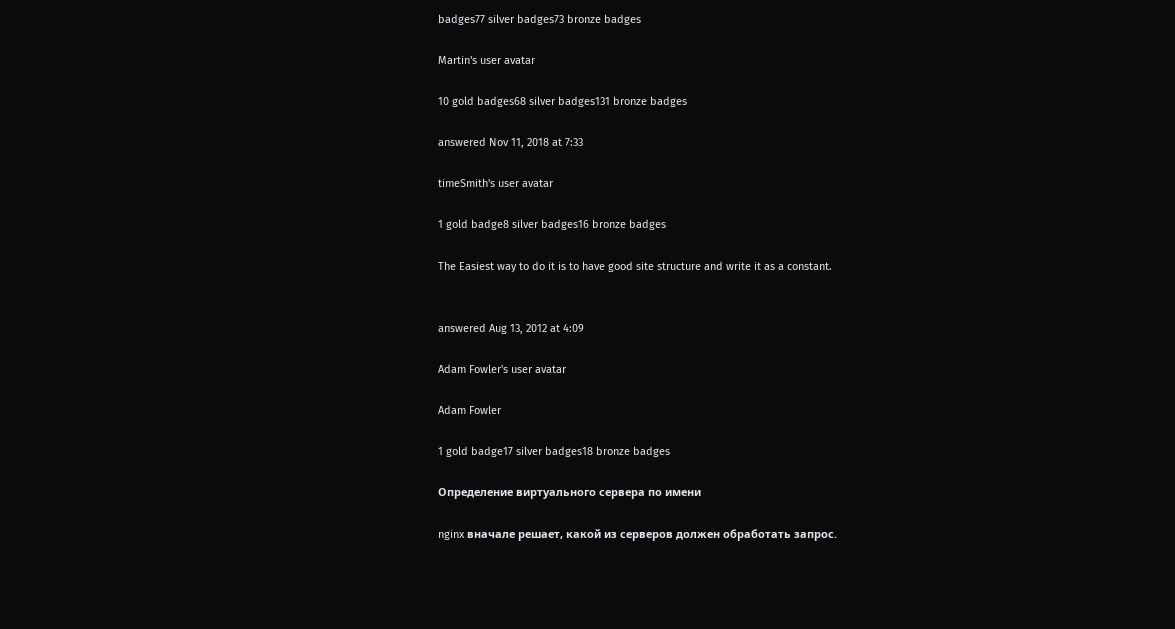badges77 silver badges73 bronze badges

Martin's user avatar

10 gold badges68 silver badges131 bronze badges

answered Nov 11, 2018 at 7:33

timeSmith's user avatar

1 gold badge8 silver badges16 bronze badges

The Easiest way to do it is to have good site structure and write it as a constant.


answered Aug 13, 2012 at 4:09

Adam Fowler's user avatar

Adam Fowler

1 gold badge17 silver badges18 bronze badges

Определение виртуального сервера по имени

nginx вначале решает, какой из серверов должен обработать запрос.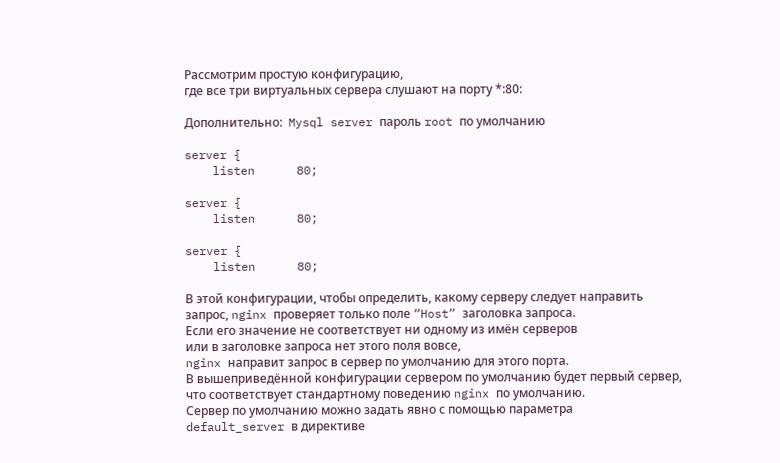Рассмотрим простую конфигурацию,
где все три виртуальных сервера слушают на порту *:80:

Дополнительно:  Mysql server пароль root по умолчанию

server {
    listen      80;

server {
    listen      80;

server {
    listen      80;

В этой конфигурации, чтобы определить, какому серверу следует направить
запрос, nginx проверяет только поле “Host” заголовка запроса.
Если его значение не соответствует ни одному из имён серверов
или в заголовке запроса нет этого поля вовсе,
nginx направит запрос в сервер по умолчанию для этого порта.
В вышеприведённой конфигурации сервером по умолчанию будет первый сервер,
что соответствует стандартному поведению nginx по умолчанию.
Сервер по умолчанию можно задать явно с помощью параметра
default_server в директиве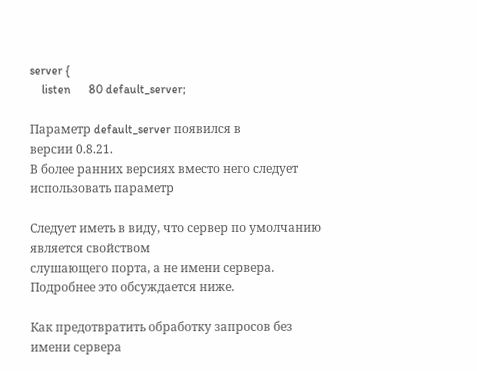server {
    listen      80 default_server;

Параметр default_server появился в
версии 0.8.21.
В более ранних версиях вместо него следует использовать параметр

Следует иметь в виду, что сервер по умолчанию является свойством
слушающего порта, а не имени сервера.
Подробнее это обсуждается ниже.

Как предотвратить обработку запросов без имени сервера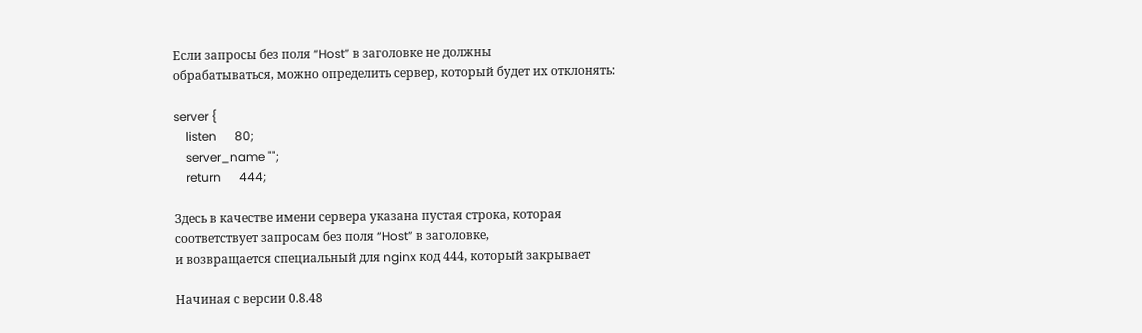Если запросы без поля “Host” в заголовке не должны
обрабатываться, можно определить сервер, который будет их отклонять:

server {
    listen      80;
    server_name "";
    return      444;

Здесь в качестве имени сервера указана пустая строка, которая
соответствует запросам без поля “Host” в заголовке,
и возвращается специальный для nginx код 444, который закрывает

Начиная с версии 0.8.48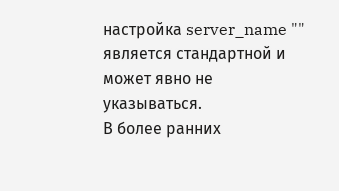настройка server_name ""
является стандартной и может явно не указываться.
В более ранних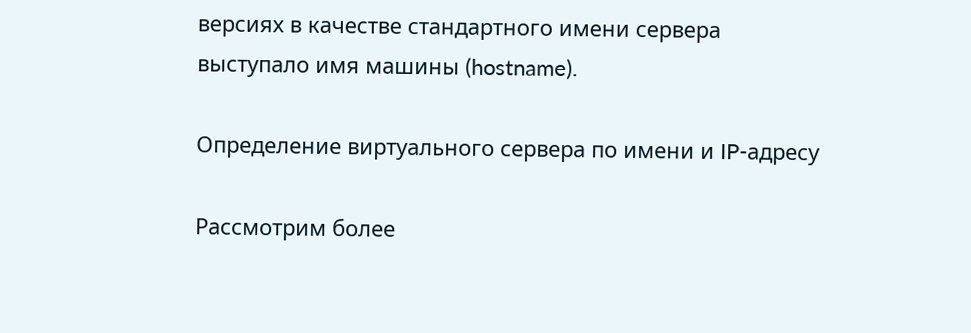версиях в качестве стандартного имени сервера
выступало имя машины (hostname).

Определение виртуального сервера по имени и IP-адресу

Рассмотрим более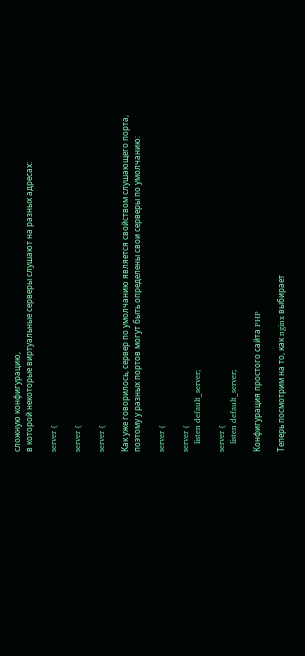сложную конфигурацию,
в которой некоторые виртуальные серверы слушают на разных адресах:

server {

server {

server {

Как уже говорилось, сервер по умолчанию является свойством слушающего порта,
поэтому у разных портов могут быть определены свои серверы по умолчанию:

server {

server {
    listen default_server;

server {
    listen default_server;

Конфигурация простого сайта PHP

Теперь посмотрим на то, как nginx выбирает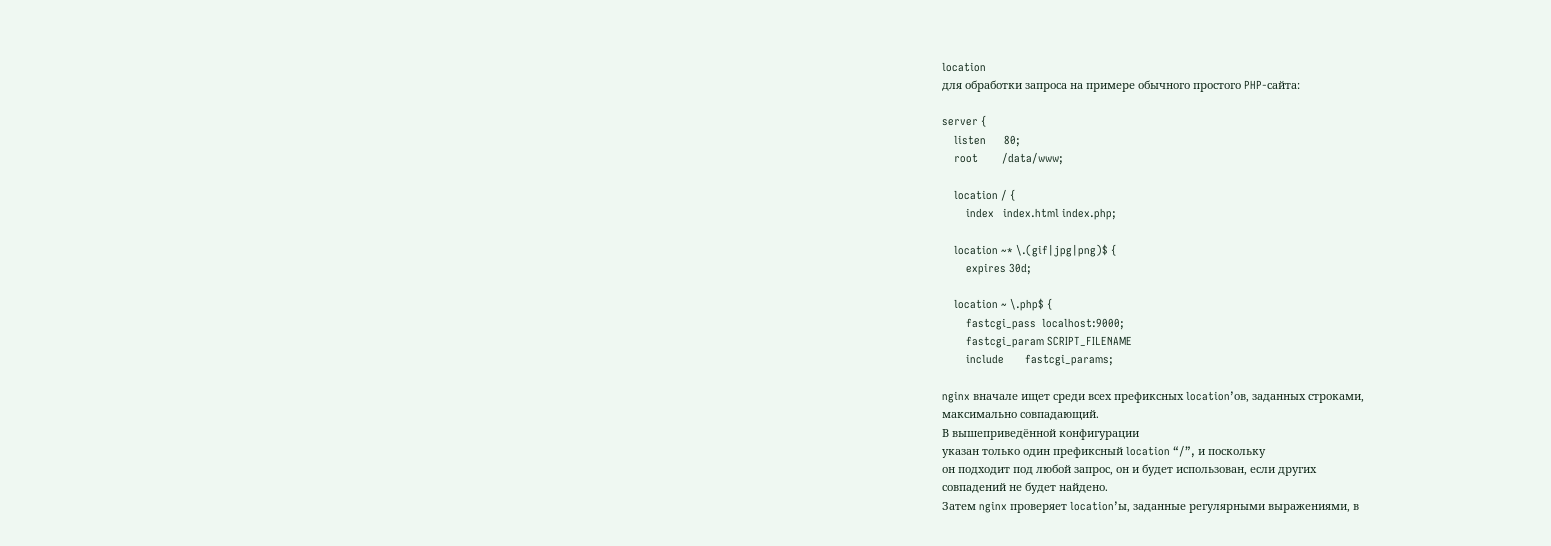location
для обработки запроса на примере обычного простого PHP-сайта:

server {
    listen      80;
    root        /data/www;

    location / {
        index   index.html index.php;

    location ~* \.(gif|jpg|png)$ {
        expires 30d;

    location ~ \.php$ {
        fastcgi_pass  localhost:9000;
        fastcgi_param SCRIPT_FILENAME
        include       fastcgi_params;

nginx вначале ищет среди всех префиксных location’ов, заданных строками,
максимально совпадающий.
В вышеприведённой конфигурации
указан только один префиксный location “/”, и поскольку
он подходит под любой запрос, он и будет использован, если других
совпадений не будет найдено.
Затем nginx проверяет location’ы, заданные регулярными выражениями, в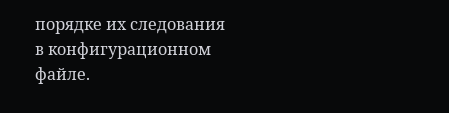порядке их следования в конфигурационном файле.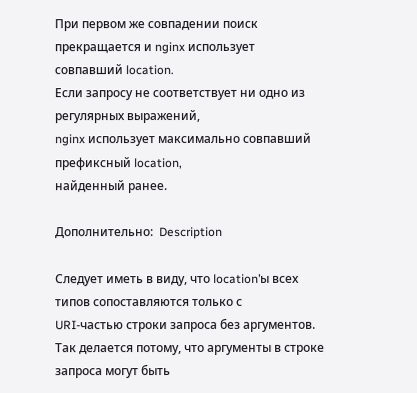При первом же совпадении поиск прекращается и nginx использует
совпавший location.
Если запросу не соответствует ни одно из регулярных выражений,
nginx использует максимально совпавший префиксный location,
найденный ранее.

Дополнительно:  Description

Следует иметь в виду, что location’ы всех типов сопоставляются только с
URI-частью строки запроса без аргументов.
Так делается потому, что аргументы в строке запроса могут быть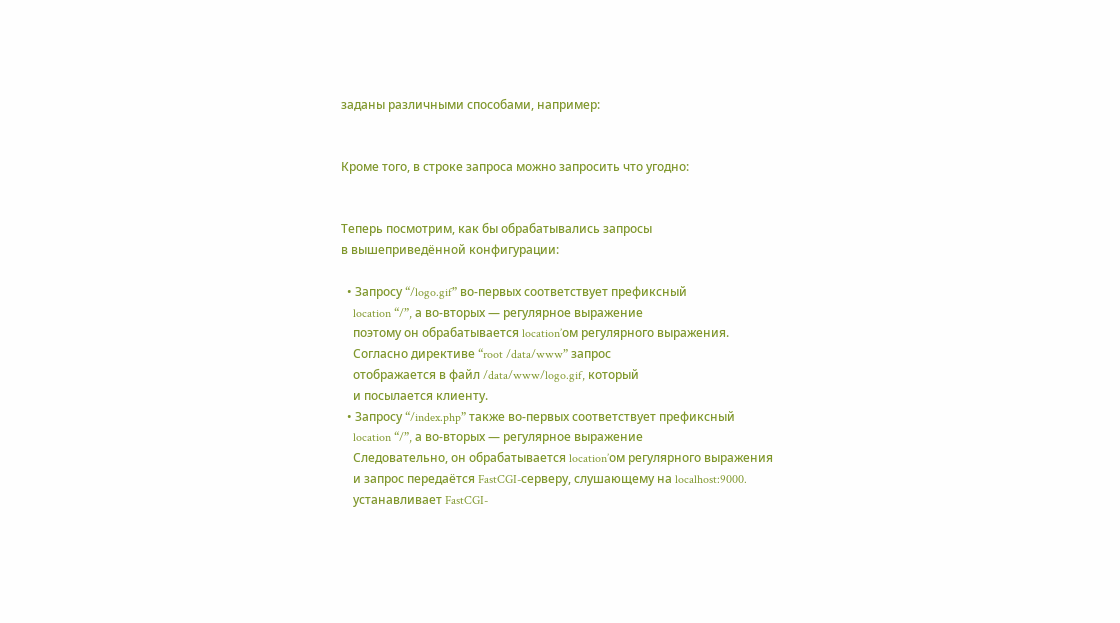заданы различными способами, например:


Кроме того, в строке запроса можно запросить что угодно:


Теперь посмотрим, как бы обрабатывались запросы
в вышеприведённой конфигурации:

  • Запросу “/logo.gif” во-первых соответствует префиксный
    location “/”, а во-вторых — регулярное выражение
    поэтому он обрабатывается location’ом регулярного выражения.
    Согласно директиве “root /data/www” запрос
    отображается в файл /data/www/logo.gif, который
    и посылается клиенту.
  • Запросу “/index.php” также во-первых соответствует префиксный
    location “/”, а во-вторых — регулярное выражение
    Следовательно, он обрабатывается location’ом регулярного выражения
    и запрос передаётся FastCGI-серверу, слушающему на localhost:9000.
    устанавливает FastCGI-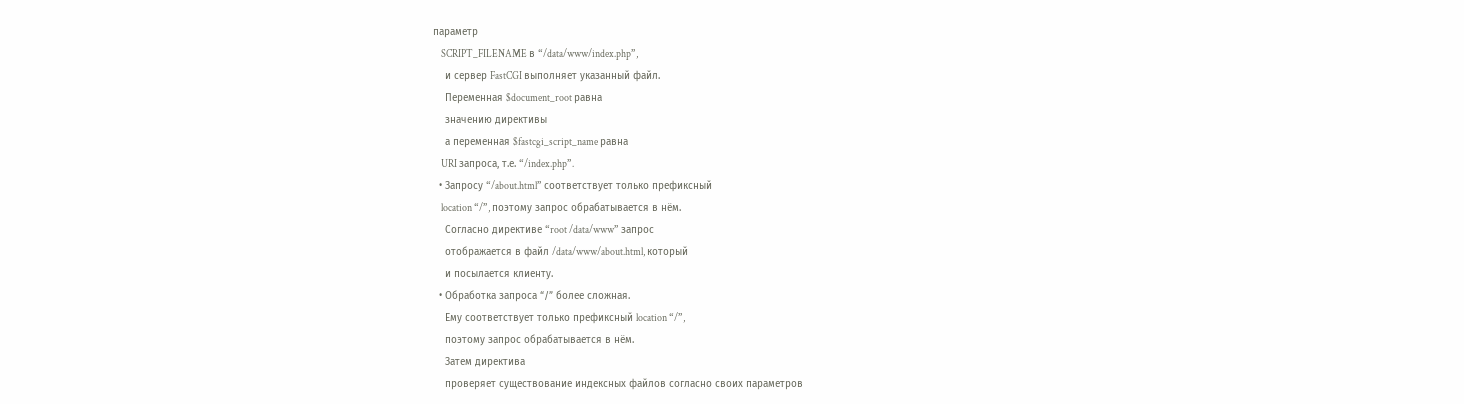параметр
    SCRIPT_FILENAME в “/data/www/index.php”,
    и сервер FastCGI выполняет указанный файл.
    Переменная $document_root равна
    значению директивы
    а переменная $fastcgi_script_name равна
    URI запроса, т.е. “/index.php”.
  • Запросу “/about.html” соответствует только префиксный
    location “/”, поэтому запрос обрабатывается в нём.
    Согласно директиве “root /data/www” запрос
    отображается в файл /data/www/about.html, который
    и посылается клиенту.
  • Обработка запроса “/” более сложная.
    Ему соответствует только префиксный location “/”,
    поэтому запрос обрабатывается в нём.
    Затем директива
    проверяет существование индексных файлов согласно своих параметров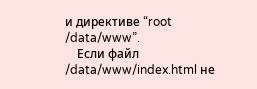и директиве “root /data/www”.
    Если файл /data/www/index.html не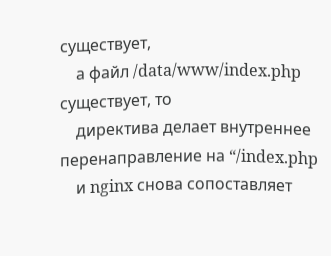существует,
    а файл /data/www/index.php существует, то
    директива делает внутреннее перенаправление на “/index.php
    и nginx снова сопоставляет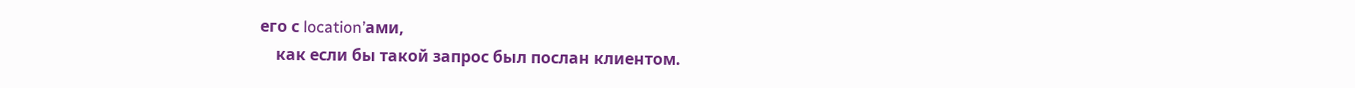его с location’ами,
    как если бы такой запрос был послан клиентом.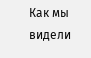Как мы видели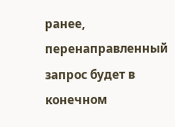ранее, перенаправленный запрос будет в конечном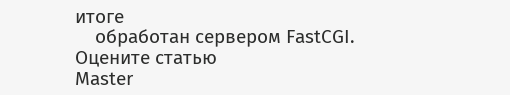итоге
    обработан сервером FastCGI.
Оцените статью
Master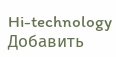Hi-technology
Добавить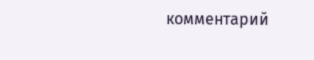комментарий